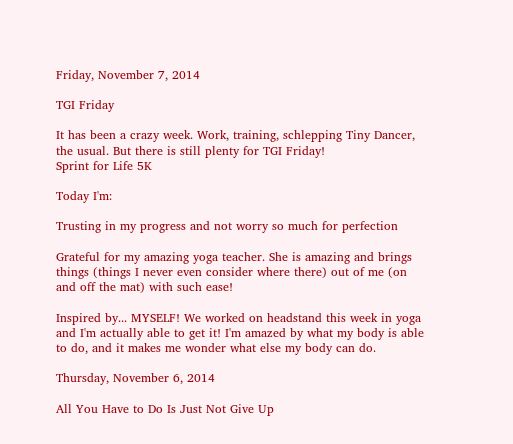Friday, November 7, 2014

TGI Friday

It has been a crazy week. Work, training, schlepping Tiny Dancer, the usual. But there is still plenty for TGI Friday!
Sprint for Life 5K

Today I'm:

Trusting in my progress and not worry so much for perfection

Grateful for my amazing yoga teacher. She is amazing and brings things (things I never even consider where there) out of me (on and off the mat) with such ease!

Inspired by... MYSELF! We worked on headstand this week in yoga and I'm actually able to get it! I'm amazed by what my body is able to do, and it makes me wonder what else my body can do.

Thursday, November 6, 2014

All You Have to Do Is Just Not Give Up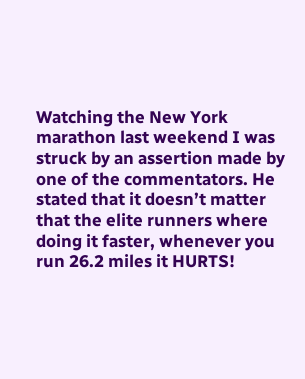Watching the New York marathon last weekend I was struck by an assertion made by one of the commentators. He stated that it doesn’t matter that the elite runners where doing it faster, whenever you run 26.2 miles it HURTS!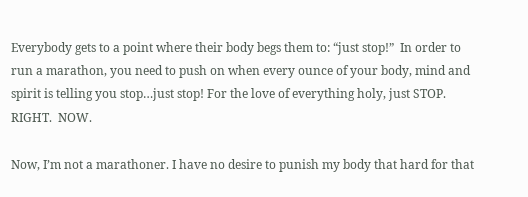Everybody gets to a point where their body begs them to: “just stop!”  In order to run a marathon, you need to push on when every ounce of your body, mind and spirit is telling you stop…just stop! For the love of everything holy, just STOP.  RIGHT.  NOW.

Now, I’m not a marathoner. I have no desire to punish my body that hard for that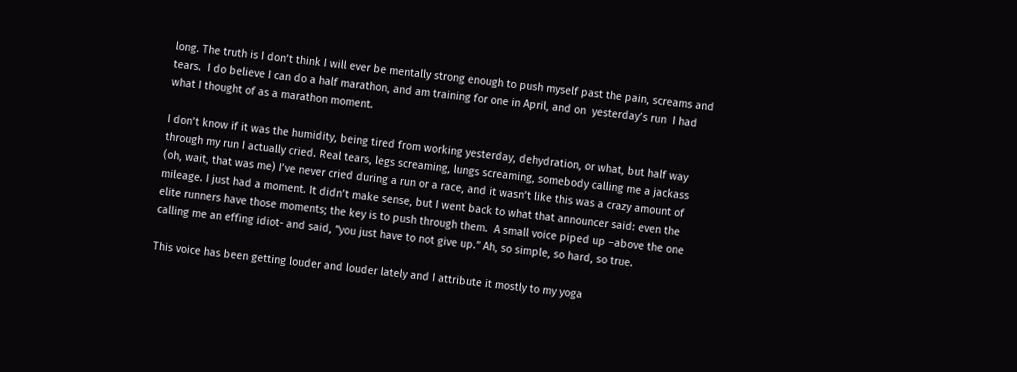long. The truth is I don’t think I will ever be mentally strong enough to push myself past the pain, screams and tears.  I do believe I can do a half marathon, and am training for one in April, and on  yesterday’s run  I had what I thought of as a marathon moment.

I don’t know if it was the humidity, being tired from working yesterday, dehydration, or what, but half way through my run I actually cried. Real tears, legs screaming, lungs screaming, somebody calling me a jackass (oh, wait, that was me) I’ve never cried during a run or a race, and it wasn’t like this was a crazy amount of mileage. I just had a moment. It didn’t make sense, but I went back to what that announcer said: even the elite runners have those moments; the key is to push through them.  A small voice piped up –above the one calling me an effing idiot- and said, “you just have to not give up.” Ah, so simple, so hard, so true.

This voice has been getting louder and louder lately and I attribute it mostly to my yoga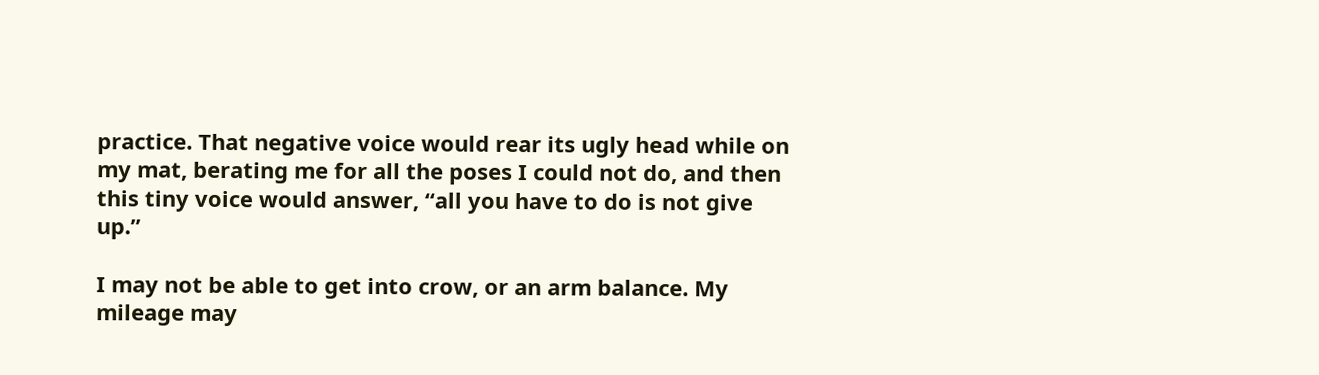practice. That negative voice would rear its ugly head while on my mat, berating me for all the poses I could not do, and then this tiny voice would answer, “all you have to do is not give up.”

I may not be able to get into crow, or an arm balance. My mileage may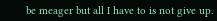be meager but all I have to is not give up.